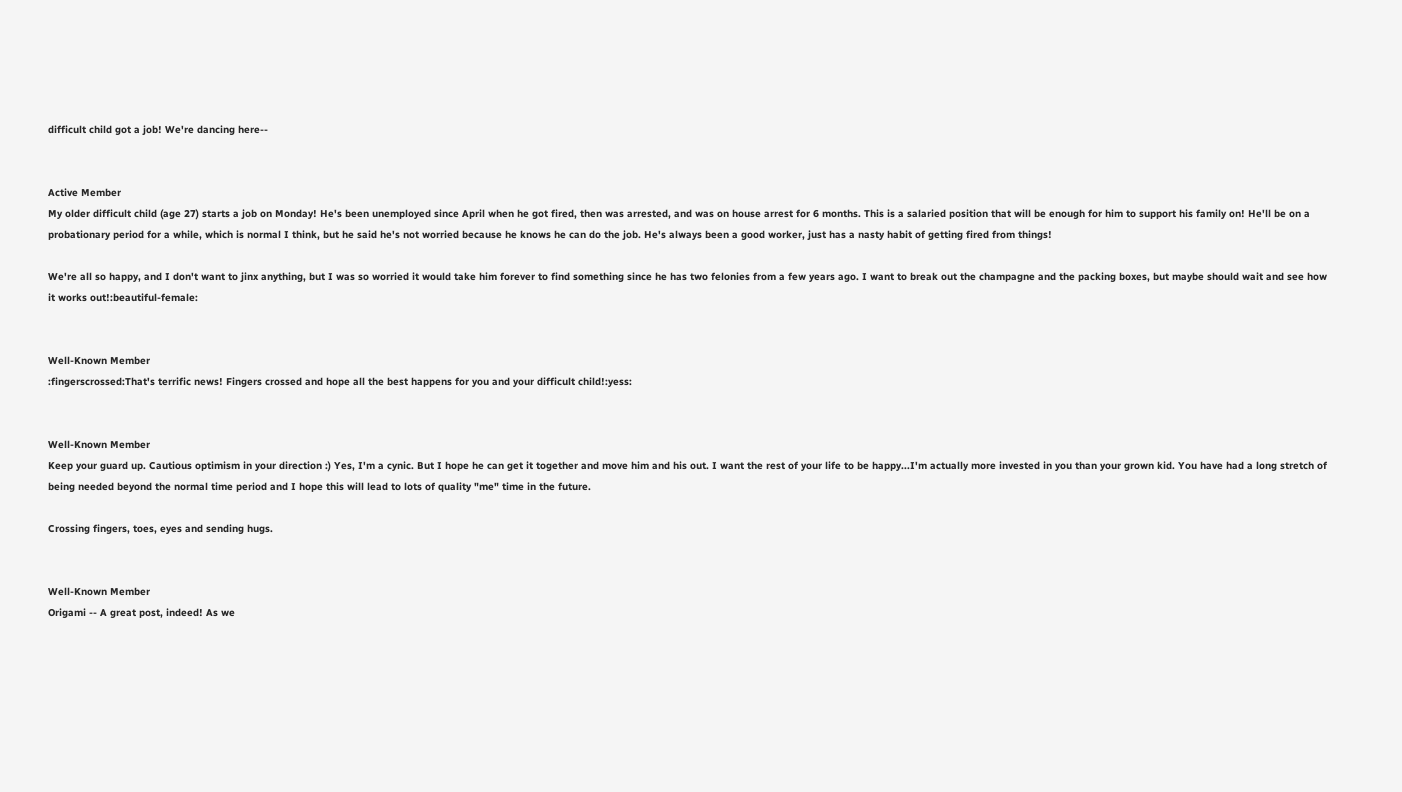difficult child got a job! We're dancing here--


Active Member
My older difficult child (age 27) starts a job on Monday! He's been unemployed since April when he got fired, then was arrested, and was on house arrest for 6 months. This is a salaried position that will be enough for him to support his family on! He'll be on a probationary period for a while, which is normal I think, but he said he's not worried because he knows he can do the job. He's always been a good worker, just has a nasty habit of getting fired from things!

We're all so happy, and I don't want to jinx anything, but I was so worried it would take him forever to find something since he has two felonies from a few years ago. I want to break out the champagne and the packing boxes, but maybe should wait and see how it works out!:beautiful-female:


Well-Known Member
:fingerscrossed:That's terrific news! Fingers crossed and hope all the best happens for you and your difficult child!:yess:


Well-Known Member
Keep your guard up. Cautious optimism in your direction :) Yes, I'm a cynic. But I hope he can get it together and move him and his out. I want the rest of your life to be happy...I'm actually more invested in you than your grown kid. You have had a long stretch of being needed beyond the normal time period and I hope this will lead to lots of quality "me" time in the future.

Crossing fingers, toes, eyes and sending hugs.


Well-Known Member
Origami -- A great post, indeed! As we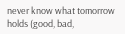never know what tomorrow holds (good, bad,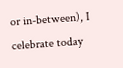or in-between), I celebrate today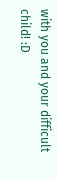with you and your difficult child! :D